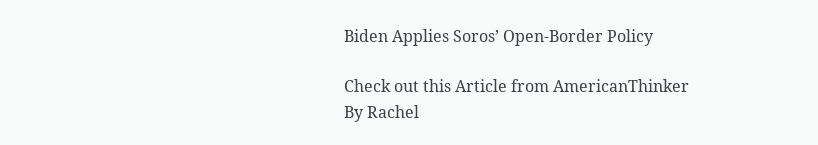Biden Applies Soros’ Open-Border Policy

Check out this Article from AmericanThinker
By Rachel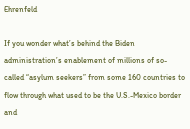Ehrenfeld

If you wonder what’s behind the Biden administration’s enablement of millions of so-called “asylum seekers” from some 160 countries to flow through what used to be the U.S.-Mexico border and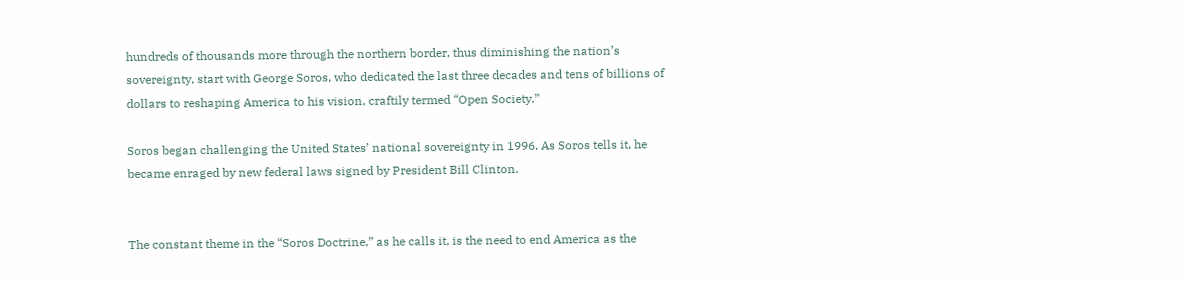hundreds of thousands more through the northern border, thus diminishing the nation’s sovereignty, start with George Soros, who dedicated the last three decades and tens of billions of dollars to reshaping America to his vision, craftily termed “Open Society.”

Soros began challenging the United States’ national sovereignty in 1996. As Soros tells it, he became enraged by new federal laws signed by President Bill Clinton.


The constant theme in the “Soros Doctrine,” as he calls it, is the need to end America as the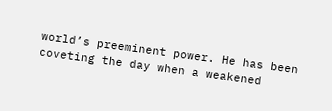world’s preeminent power. He has been coveting the day when a weakened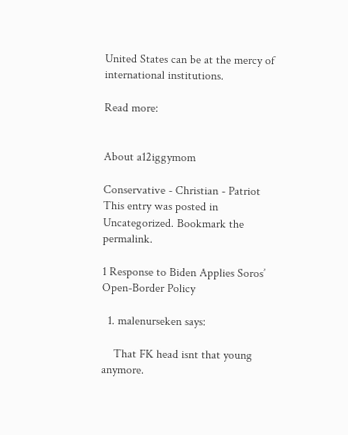United States can be at the mercy of international institutions.

Read more:


About a12iggymom

Conservative - Christian - Patriot
This entry was posted in Uncategorized. Bookmark the permalink.

1 Response to Biden Applies Soros’ Open-Border Policy

  1. malenurseken says:

    That FK head isnt that young anymore.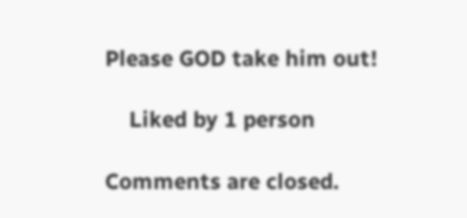Please GOD take him out!

    Liked by 1 person

Comments are closed.